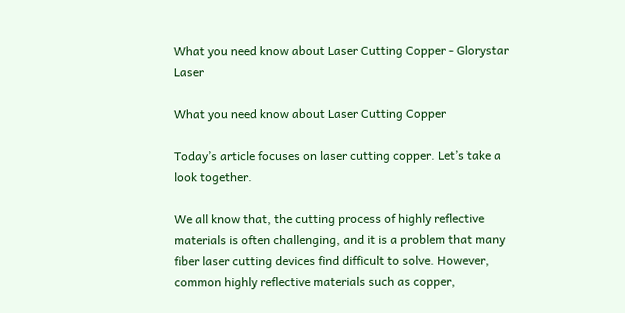What you need know about Laser Cutting Copper - Glorystar Laser

What you need know about Laser Cutting Copper

Today’s article focuses on laser cutting copper. Let’s take a look together.

We all know that, the cutting process of highly reflective materials is often challenging, and it is a problem that many fiber laser cutting devices find difficult to solve. However, common highly reflective materials such as copper,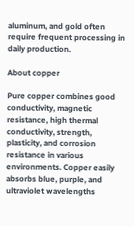aluminum, and gold often require frequent processing in daily production.

About copper

Pure copper combines good conductivity, magnetic resistance, high thermal conductivity, strength, plasticity, and corrosion resistance in various environments. Copper easily absorbs blue, purple, and ultraviolet wavelengths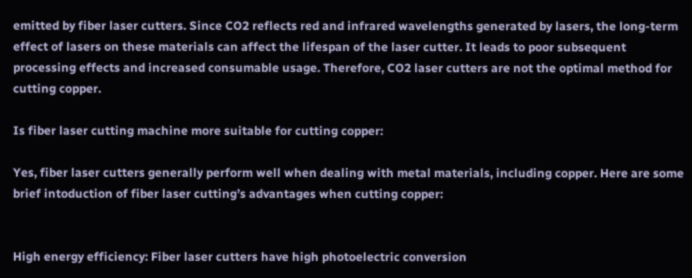emitted by fiber laser cutters. Since CO2 reflects red and infrared wavelengths generated by lasers, the long-term effect of lasers on these materials can affect the lifespan of the laser cutter. It leads to poor subsequent processing effects and increased consumable usage. Therefore, CO2 laser cutters are not the optimal method for cutting copper.

Is fiber laser cutting machine more suitable for cutting copper:

Yes, fiber laser cutters generally perform well when dealing with metal materials, including copper. Here are some brief intoduction of fiber laser cutting’s advantages when cutting copper:


High energy efficiency: Fiber laser cutters have high photoelectric conversion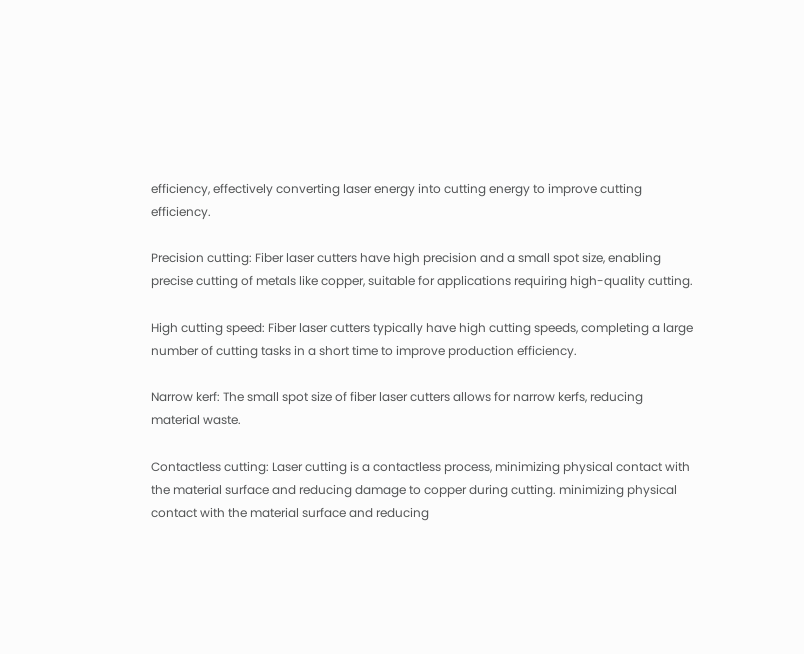efficiency, effectively converting laser energy into cutting energy to improve cutting efficiency.

Precision cutting: Fiber laser cutters have high precision and a small spot size, enabling precise cutting of metals like copper, suitable for applications requiring high-quality cutting.

High cutting speed: Fiber laser cutters typically have high cutting speeds, completing a large number of cutting tasks in a short time to improve production efficiency.

Narrow kerf: The small spot size of fiber laser cutters allows for narrow kerfs, reducing material waste.

Contactless cutting: Laser cutting is a contactless process, minimizing physical contact with the material surface and reducing damage to copper during cutting. minimizing physical contact with the material surface and reducing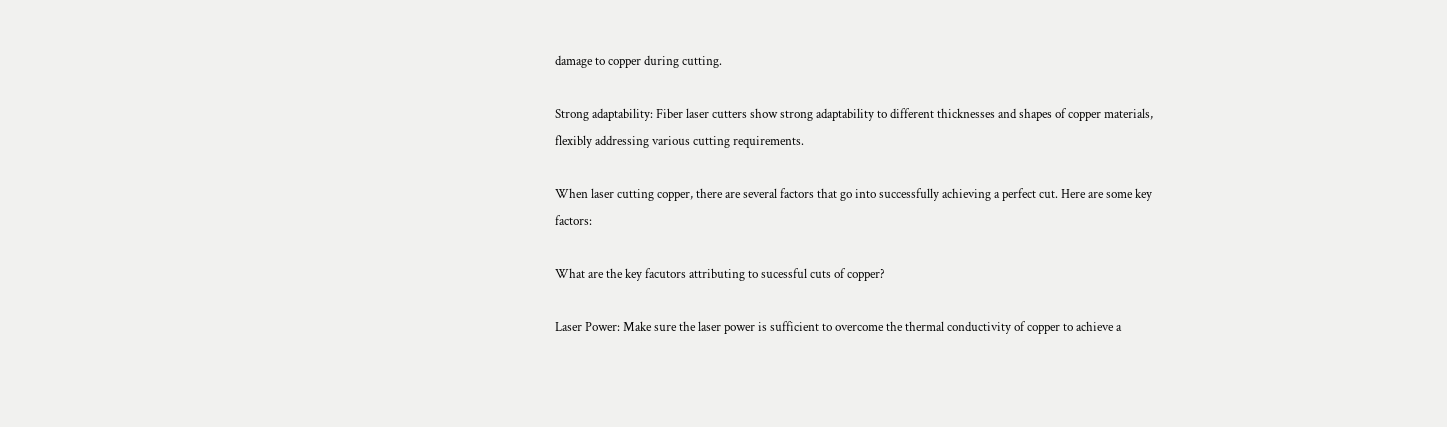damage to copper during cutting.

Strong adaptability: Fiber laser cutters show strong adaptability to different thicknesses and shapes of copper materials, flexibly addressing various cutting requirements.

When laser cutting copper, there are several factors that go into successfully achieving a perfect cut. Here are some key factors:

What are the key facutors attributing to sucessful cuts of copper?

Laser Power: Make sure the laser power is sufficient to overcome the thermal conductivity of copper to achieve a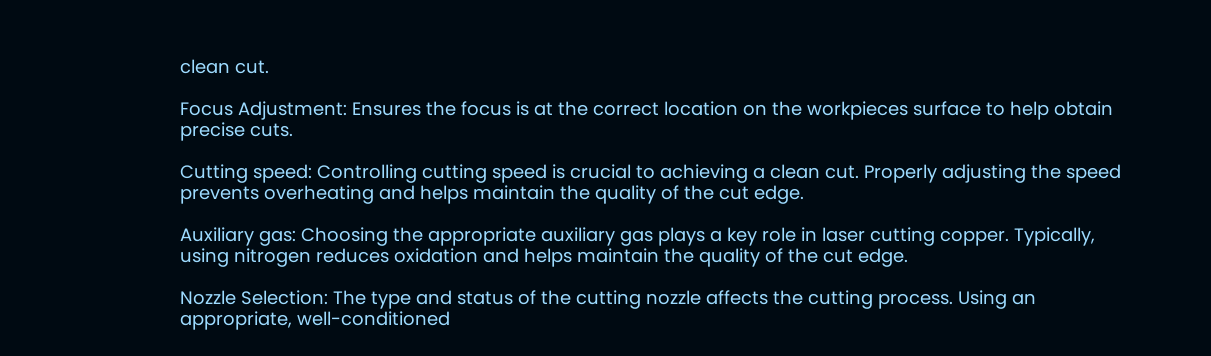clean cut.

Focus Adjustment: Ensures the focus is at the correct location on the workpieces surface to help obtain precise cuts.

Cutting speed: Controlling cutting speed is crucial to achieving a clean cut. Properly adjusting the speed prevents overheating and helps maintain the quality of the cut edge.

Auxiliary gas: Choosing the appropriate auxiliary gas plays a key role in laser cutting copper. Typically, using nitrogen reduces oxidation and helps maintain the quality of the cut edge.

Nozzle Selection: The type and status of the cutting nozzle affects the cutting process. Using an appropriate, well-conditioned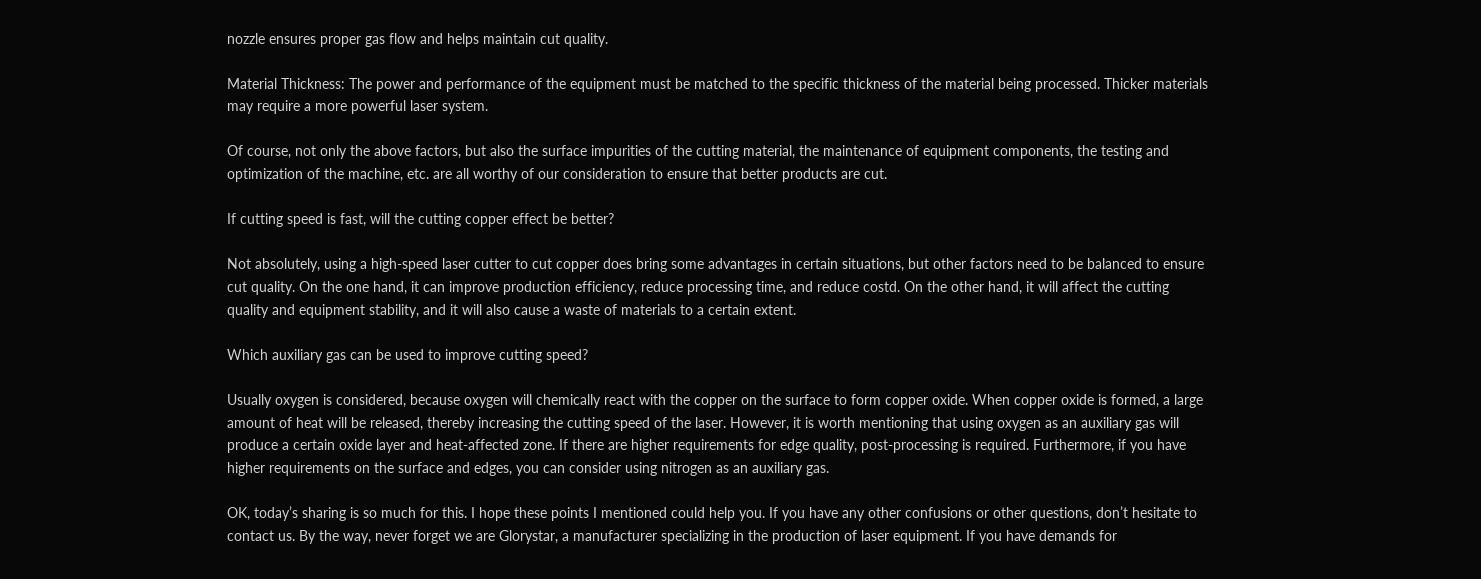nozzle ensures proper gas flow and helps maintain cut quality.

Material Thickness: The power and performance of the equipment must be matched to the specific thickness of the material being processed. Thicker materials may require a more powerful laser system.

Of course, not only the above factors, but also the surface impurities of the cutting material, the maintenance of equipment components, the testing and optimization of the machine, etc. are all worthy of our consideration to ensure that better products are cut.

If cutting speed is fast, will the cutting copper effect be better?

Not absolutely, using a high-speed laser cutter to cut copper does bring some advantages in certain situations, but other factors need to be balanced to ensure cut quality. On the one hand, it can improve production efficiency, reduce processing time, and reduce costd. On the other hand, it will affect the cutting quality and equipment stability, and it will also cause a waste of materials to a certain extent.

Which auxiliary gas can be used to improve cutting speed?

Usually oxygen is considered, because oxygen will chemically react with the copper on the surface to form copper oxide. When copper oxide is formed, a large amount of heat will be released, thereby increasing the cutting speed of the laser. However, it is worth mentioning that using oxygen as an auxiliary gas will produce a certain oxide layer and heat-affected zone. If there are higher requirements for edge quality, post-processing is required. Furthermore, if you have higher requirements on the surface and edges, you can consider using nitrogen as an auxiliary gas.

OK, today’s sharing is so much for this. I hope these points I mentioned could help you. If you have any other confusions or other questions, don’t hesitate to contact us. By the way, never forget we are Glorystar, a manufacturer specializing in the production of laser equipment. If you have demands for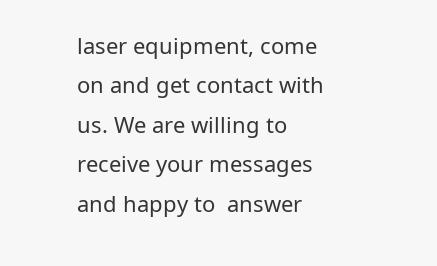laser equipment, come on and get contact with us. We are willing to receive your messages and happy to  answer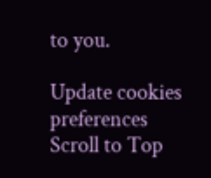to you.

Update cookies preferences
Scroll to Top